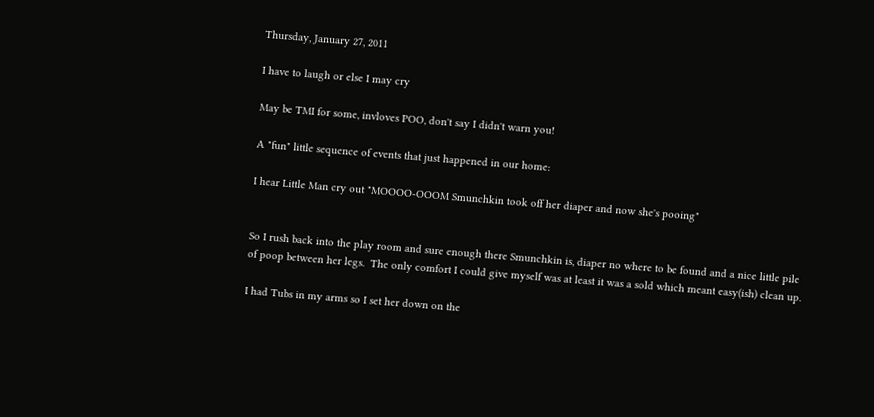Thursday, January 27, 2011

I have to laugh or else I may cry

May be TMI for some, invloves POO, don't say I didn't warn you!

A "fun" little sequence of events that just happened in our home:

I hear Little Man cry out "MOOOO-OOOM Smunchkin took off her diaper and now she's pooing"


So I rush back into the play room and sure enough there Smunchkin is, diaper no where to be found and a nice little pile of poop between her legs.  The only comfort I could give myself was at least it was a sold which meant easy(ish) clean up.

I had Tubs in my arms so I set her down on the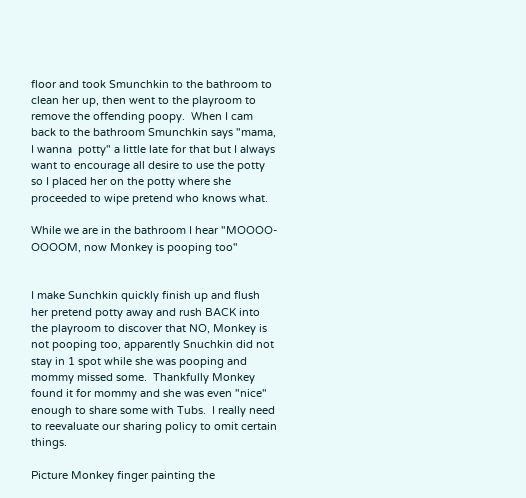floor and took Smunchkin to the bathroom to clean her up, then went to the playroom to remove the offending poopy.  When I cam back to the bathroom Smunchkin says "mama, I wanna  potty" a little late for that but I always want to encourage all desire to use the potty so I placed her on the potty where she proceeded to wipe pretend who knows what.

While we are in the bathroom I hear "MOOOO-OOOOM, now Monkey is pooping too"


I make Sunchkin quickly finish up and flush her pretend potty away and rush BACK into the playroom to discover that NO, Monkey is not pooping too, apparently Snuchkin did not stay in 1 spot while she was pooping and mommy missed some.  Thankfully Monkey found it for mommy and she was even "nice" enough to share some with Tubs.  I really need to reevaluate our sharing policy to omit certain things.

Picture Monkey finger painting the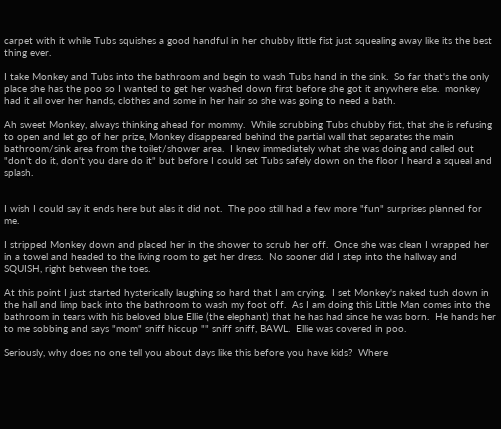carpet with it while Tubs squishes a good handful in her chubby little fist just squealing away like its the best thing ever.

I take Monkey and Tubs into the bathroom and begin to wash Tubs hand in the sink.  So far that's the only place she has the poo so I wanted to get her washed down first before she got it anywhere else.  monkey had it all over her hands, clothes and some in her hair so she was going to need a bath.

Ah sweet Monkey, always thinking ahead for mommy.  While scrubbing Tubs chubby fist, that she is refusing to open and let go of her prize, Monkey disappeared behind the partial wall that separates the main bathroom/sink area from the toilet/shower area.  I knew immediately what she was doing and called out "don't do it, don't you dare do it" but before I could set Tubs safely down on the floor I heard a squeal and splash.


I wish I could say it ends here but alas it did not.  The poo still had a few more "fun" surprises planned for me.

I stripped Monkey down and placed her in the shower to scrub her off.  Once she was clean I wrapped her in a towel and headed to the living room to get her dress.  No sooner did I step into the hallway and SQUISH, right between the toes.

At this point I just started hysterically laughing so hard that I am crying.  I set Monkey's naked tush down in the hall and limp back into the bathroom to wash my foot off.  As I am doing this Little Man comes into the bathroom in tears with his beloved blue Ellie (the elephant) that he has had since he was born.  He hands her to me sobbing and says "mom" sniff hiccup "" sniff sniff, BAWL.  Ellie was covered in poo.

Seriously, why does no one tell you about days like this before you have kids?  Where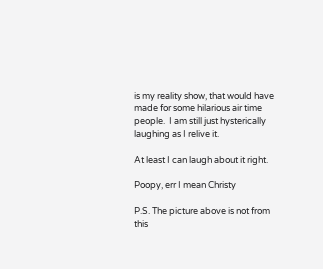is my reality show, that would have made for some hilarious air time people.  I am still just hysterically laughing as I relive it.

At least I can laugh about it right.

Poopy, err I mean Christy

P.S. The picture above is not from this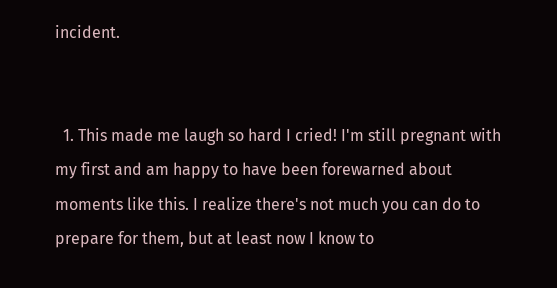incident.


  1. This made me laugh so hard I cried! I'm still pregnant with my first and am happy to have been forewarned about moments like this. I realize there's not much you can do to prepare for them, but at least now I know to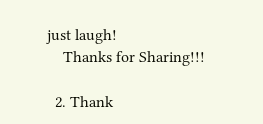just laugh!
    Thanks for Sharing!!!

  2. Thank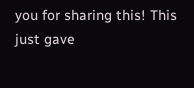you for sharing this! This just gave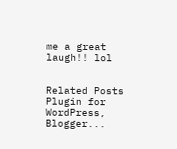me a great laugh!! lol


Related Posts Plugin for WordPress, Blogger...